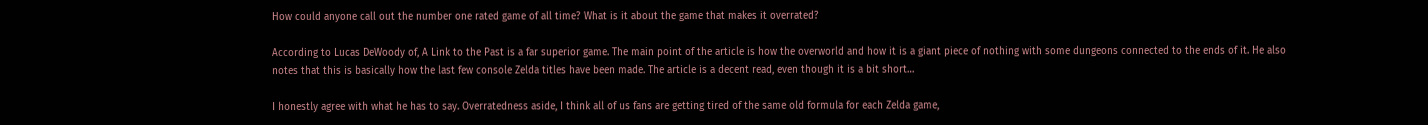How could anyone call out the number one rated game of all time? What is it about the game that makes it overrated?

According to Lucas DeWoody of, A Link to the Past is a far superior game. The main point of the article is how the overworld and how it is a giant piece of nothing with some dungeons connected to the ends of it. He also notes that this is basically how the last few console Zelda titles have been made. The article is a decent read, even though it is a bit short…

I honestly agree with what he has to say. Overratedness aside, I think all of us fans are getting tired of the same old formula for each Zelda game,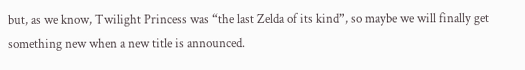but, as we know, Twilight Princess was “the last Zelda of its kind”, so maybe we will finally get something new when a new title is announced.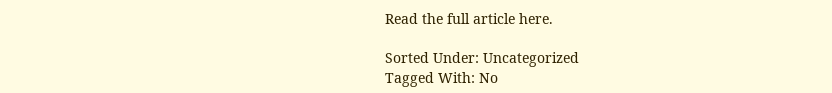Read the full article here.

Sorted Under: Uncategorized
Tagged With: No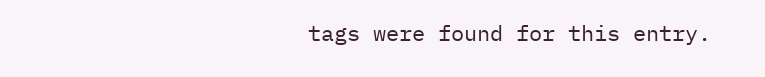tags were found for this entry.